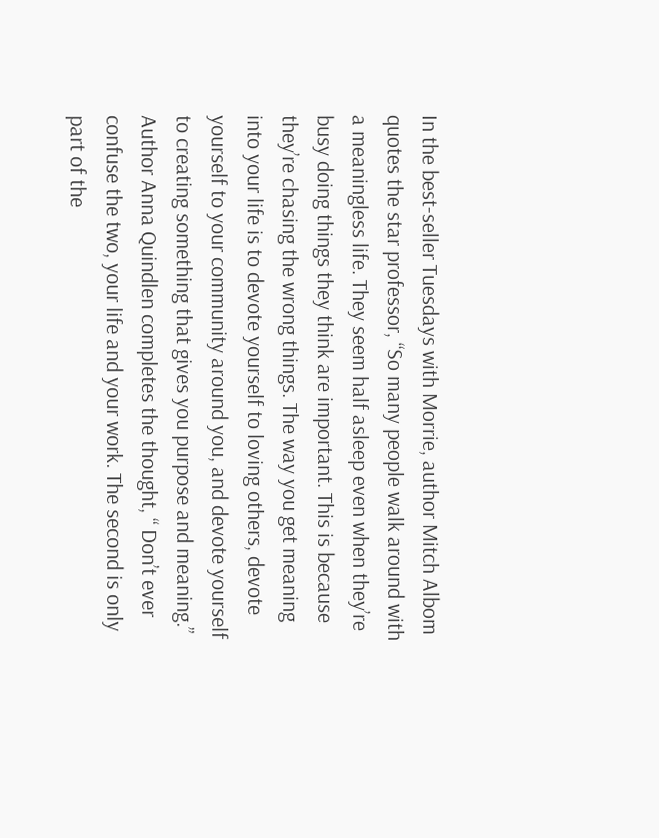In the best-seller Tuesdays with Morrie, author Mitch Albom quotes the star professor, “So many people walk around with a meaningless life. They seem half asleep even when they’re busy doing things they think are important. This is because they’re chasing the wrong things. The way you get meaning into your life is to devote yourself to loving others, devote yourself to your community around you, and devote yourself to creating something that gives you purpose and meaning.” Author Anna Quindlen completes the thought, “ Don’t ever confuse the two, your life and your work. The second is only part of the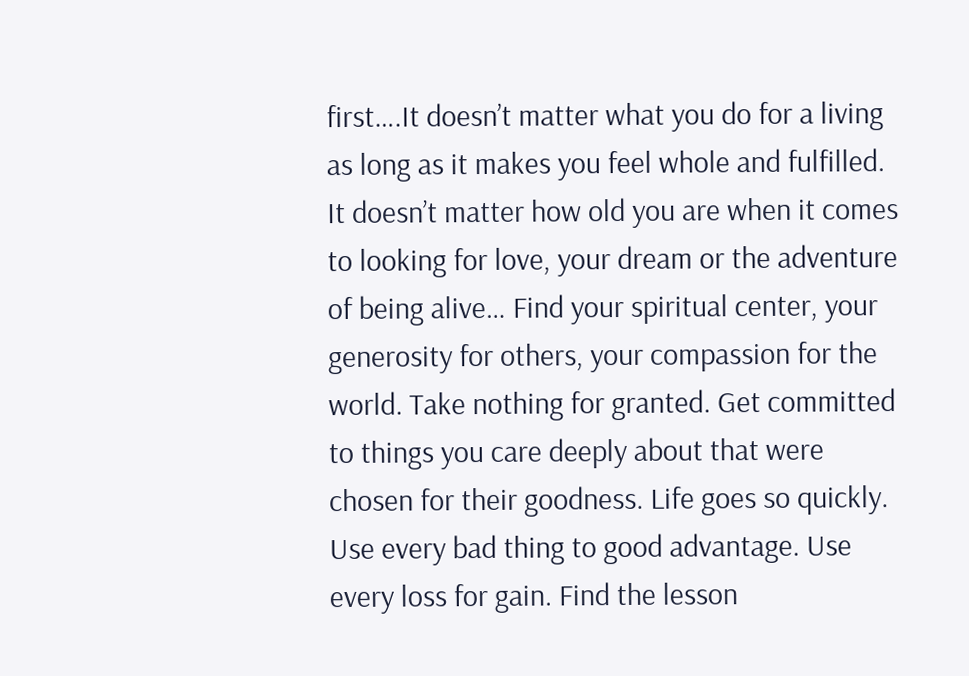first….It doesn’t matter what you do for a living as long as it makes you feel whole and fulfilled. It doesn’t matter how old you are when it comes to looking for love, your dream or the adventure of being alive… Find your spiritual center, your generosity for others, your compassion for the world. Take nothing for granted. Get committed to things you care deeply about that were chosen for their goodness. Life goes so quickly. Use every bad thing to good advantage. Use every loss for gain. Find the lesson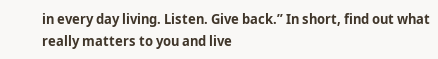in every day living. Listen. Give back.” In short, find out what really matters to you and live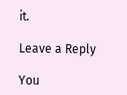it.

Leave a Reply

You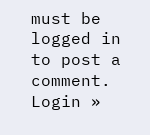must be logged in to post a comment. Login »